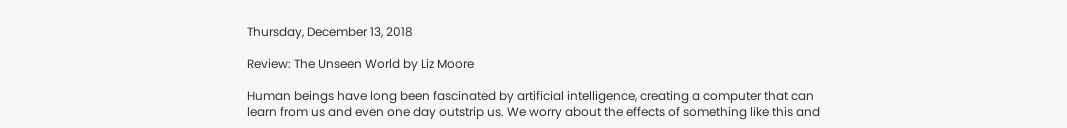Thursday, December 13, 2018

Review: The Unseen World by Liz Moore

Human beings have long been fascinated by artificial intelligence, creating a computer that can learn from us and even one day outstrip us. We worry about the effects of something like this and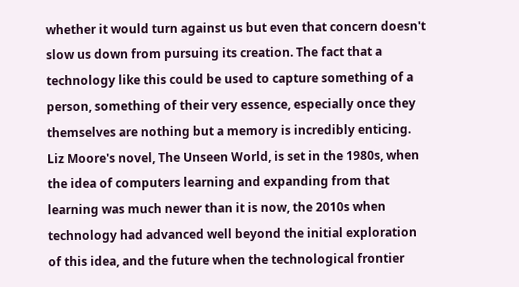whether it would turn against us but even that concern doesn't slow us down from pursuing its creation. The fact that a technology like this could be used to capture something of a person, something of their very essence, especially once they themselves are nothing but a memory is incredibly enticing. Liz Moore's novel, The Unseen World, is set in the 1980s, when the idea of computers learning and expanding from that learning was much newer than it is now, the 2010s when technology had advanced well beyond the initial exploration of this idea, and the future when the technological frontier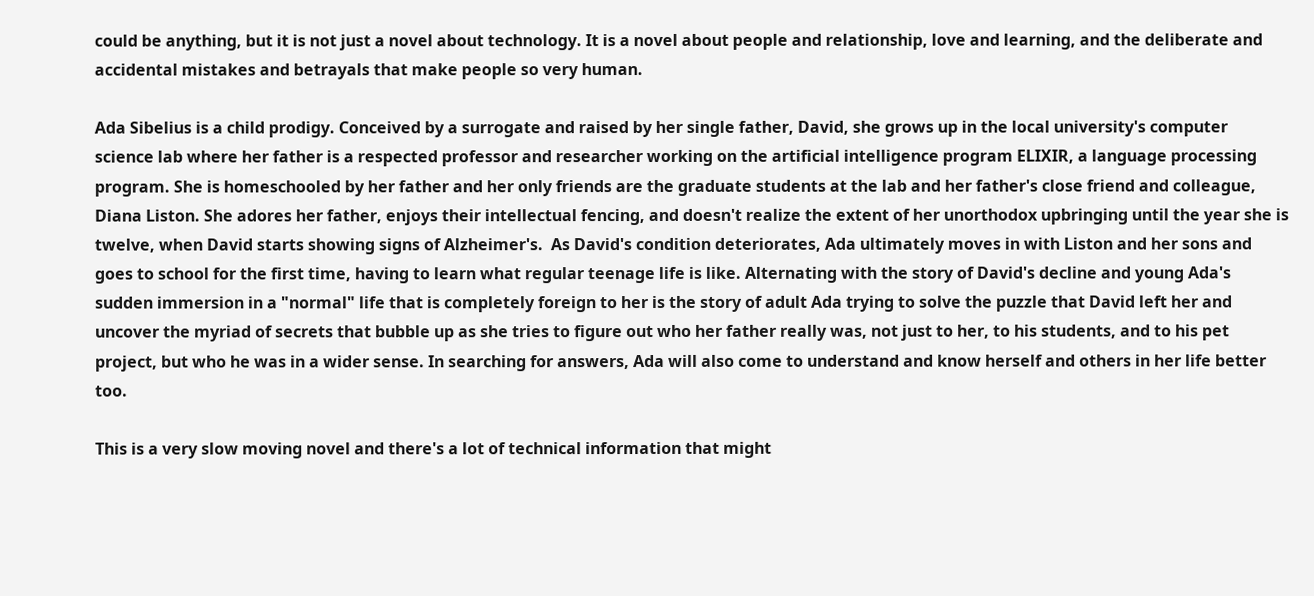could be anything, but it is not just a novel about technology. It is a novel about people and relationship, love and learning, and the deliberate and accidental mistakes and betrayals that make people so very human.

Ada Sibelius is a child prodigy. Conceived by a surrogate and raised by her single father, David, she grows up in the local university's computer science lab where her father is a respected professor and researcher working on the artificial intelligence program ELIXIR, a language processing program. She is homeschooled by her father and her only friends are the graduate students at the lab and her father's close friend and colleague, Diana Liston. She adores her father, enjoys their intellectual fencing, and doesn't realize the extent of her unorthodox upbringing until the year she is twelve, when David starts showing signs of Alzheimer's.  As David's condition deteriorates, Ada ultimately moves in with Liston and her sons and goes to school for the first time, having to learn what regular teenage life is like. Alternating with the story of David's decline and young Ada's sudden immersion in a "normal" life that is completely foreign to her is the story of adult Ada trying to solve the puzzle that David left her and uncover the myriad of secrets that bubble up as she tries to figure out who her father really was, not just to her, to his students, and to his pet project, but who he was in a wider sense. In searching for answers, Ada will also come to understand and know herself and others in her life better too.

This is a very slow moving novel and there's a lot of technical information that might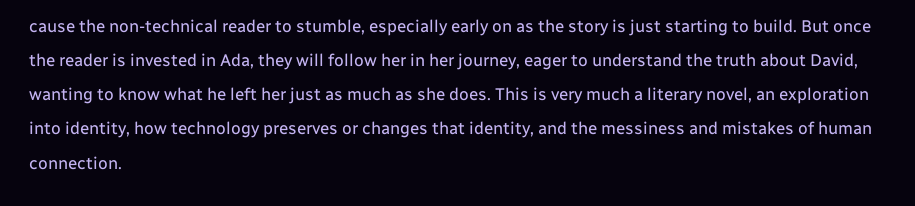cause the non-technical reader to stumble, especially early on as the story is just starting to build. But once the reader is invested in Ada, they will follow her in her journey, eager to understand the truth about David, wanting to know what he left her just as much as she does. This is very much a literary novel, an exploration into identity, how technology preserves or changes that identity, and the messiness and mistakes of human connection.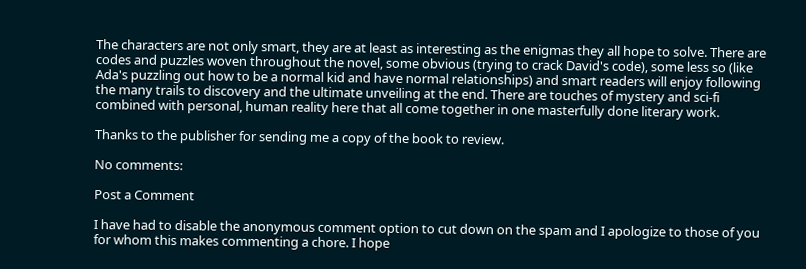The characters are not only smart, they are at least as interesting as the enigmas they all hope to solve. There are codes and puzzles woven throughout the novel, some obvious (trying to crack David's code), some less so (like Ada's puzzling out how to be a normal kid and have normal relationships) and smart readers will enjoy following the many trails to discovery and the ultimate unveiling at the end. There are touches of mystery and sci-fi combined with personal, human reality here that all come together in one masterfully done literary work.

Thanks to the publisher for sending me a copy of the book to review.

No comments:

Post a Comment

I have had to disable the anonymous comment option to cut down on the spam and I apologize to those of you for whom this makes commenting a chore. I hope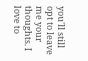you'll still opt to leave me your thoughts. I love to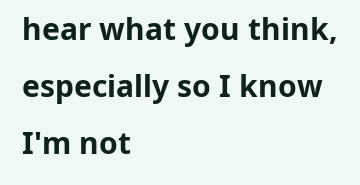hear what you think, especially so I know I'm not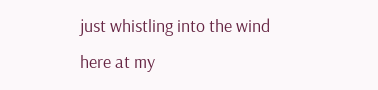just whistling into the wind here at my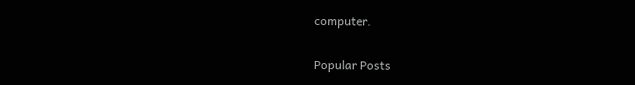computer.

Popular Posts